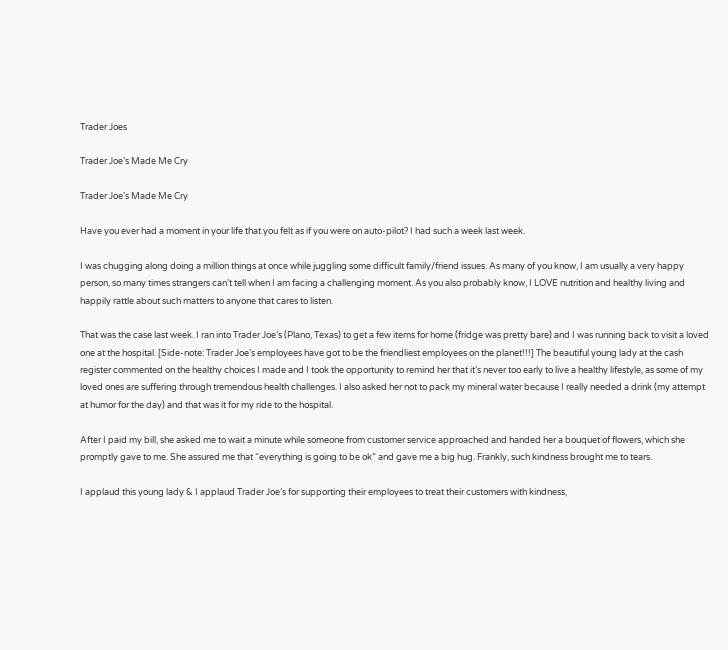Trader Joes

Trader Joe’s Made Me Cry

Trader Joe’s Made Me Cry

Have you ever had a moment in your life that you felt as if you were on auto-pilot? I had such a week last week.

I was chugging along doing a million things at once while juggling some difficult family/friend issues. As many of you know, I am usually a very happy person, so many times strangers can’t tell when I am facing a challenging moment. As you also probably know, I LOVE nutrition and healthy living and happily rattle about such matters to anyone that cares to listen.

That was the case last week. I ran into Trader Joe’s (Plano, Texas) to get a few items for home (fridge was pretty bare) and I was running back to visit a loved one at the hospital. [Side-note: Trader Joe’s employees have got to be the friendliest employees on the planet!!!] The beautiful young lady at the cash register commented on the healthy choices I made and I took the opportunity to remind her that it’s never too early to live a healthy lifestyle, as some of my loved ones are suffering through tremendous health challenges. I also asked her not to pack my mineral water because I really needed a drink (my attempt at humor for the day) and that was it for my ride to the hospital.

After I paid my bill, she asked me to wait a minute while someone from customer service approached and handed her a bouquet of flowers, which she promptly gave to me. She assured me that “everything is going to be ok” and gave me a big hug. Frankly, such kindness brought me to tears.

I applaud this young lady & I applaud Trader Joe’s for supporting their employees to treat their customers with kindness,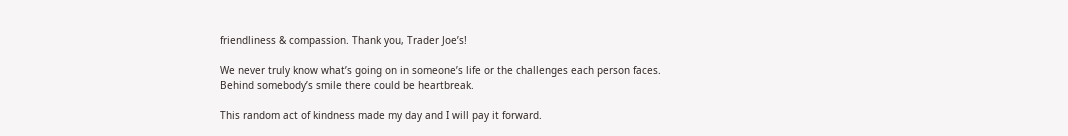friendliness & compassion. Thank you, Trader Joe’s!

We never truly know what’s going on in someone’s life or the challenges each person faces. Behind somebody’s smile there could be heartbreak.

This random act of kindness made my day and I will pay it forward.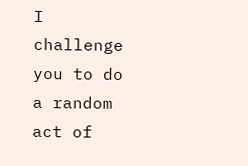I challenge you to do a random act of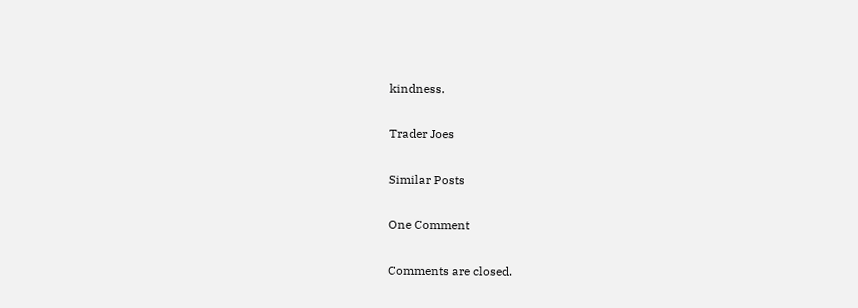kindness.

Trader Joes

Similar Posts

One Comment

Comments are closed.